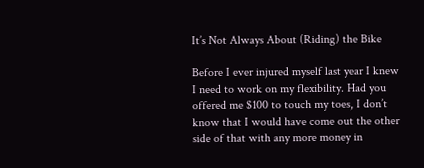It’s Not Always About (Riding) the Bike

Before I ever injured myself last year I knew I need to work on my flexibility. Had you offered me $100 to touch my toes, I don’t know that I would have come out the other side of that with any more money in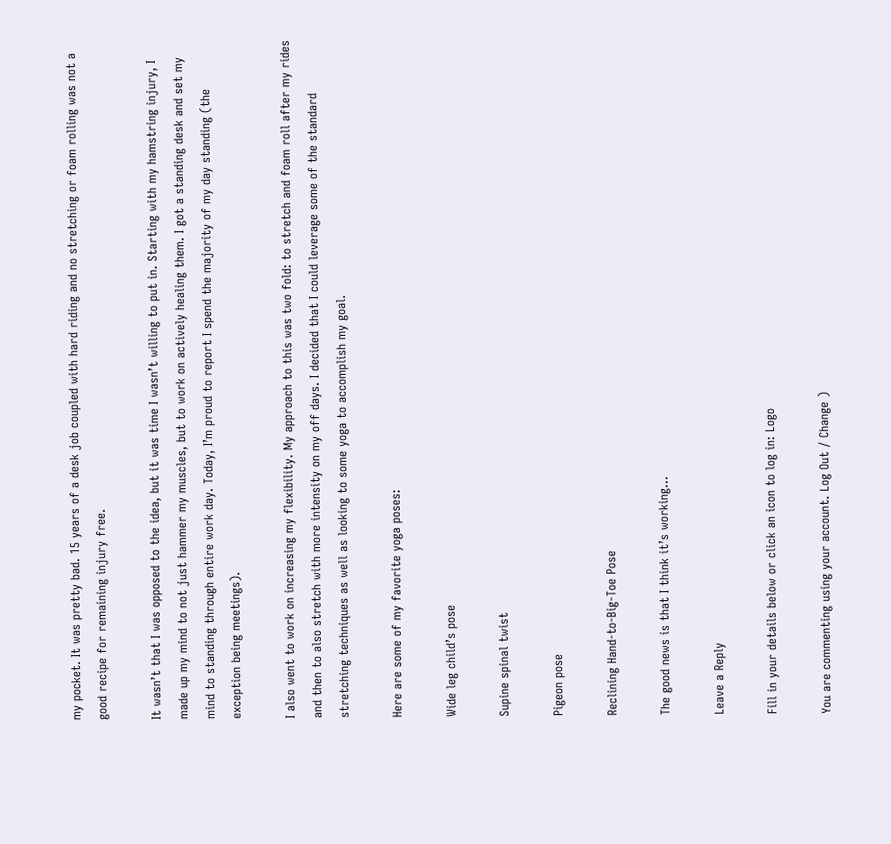my pocket. It was pretty bad. 15 years of a desk job coupled with hard riding and no stretching or foam rolling was not a good recipe for remaining injury free.

It wasn’t that I was opposed to the idea, but it was time I wasn’t willing to put in. Starting with my hamstring injury, I made up my mind to not just hammer my muscles, but to work on actively healing them. I got a standing desk and set my mind to standing through entire work day. Today, I’m proud to report I spend the majority of my day standing (the exception being meetings).

I also went to work on increasing my flexibility. My approach to this was two fold: to stretch and foam roll after my rides and then to also stretch with more intensity on my off days. I decided that I could leverage some of the standard stretching techniques as well as looking to some yoga to accomplish my goal.

Here are some of my favorite yoga poses:

Wide leg child’s pose

Supine spinal twist

Pigeon pose

Reclining Hand-to-Big-Toe Pose

The good news is that I think it’s working…

Leave a Reply

Fill in your details below or click an icon to log in: Logo

You are commenting using your account. Log Out / Change )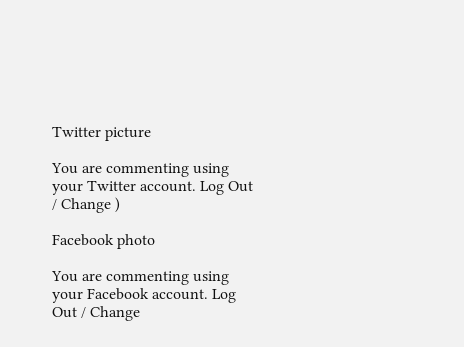Twitter picture

You are commenting using your Twitter account. Log Out / Change )

Facebook photo

You are commenting using your Facebook account. Log Out / Change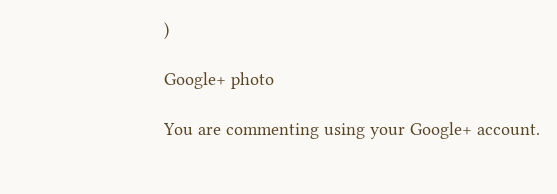)

Google+ photo

You are commenting using your Google+ account.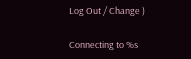Log Out / Change )

Connecting to %s